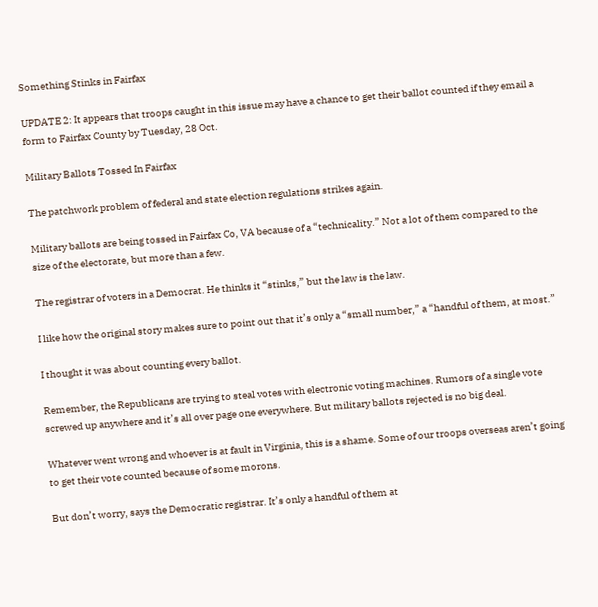Something Stinks in Fairfax

UPDATE 2: It appears that troops caught in this issue may have a chance to get their ballot counted if they email a form to Fairfax County by Tuesday, 28 Oct.

Military Ballots Tossed In Fairfax

The patchwork problem of federal and state election regulations strikes again.

Military ballots are being tossed in Fairfax Co, VA because of a “technicality.” Not a lot of them compared to the size of the electorate, but more than a few.

The registrar of voters in a Democrat. He thinks it “stinks,” but the law is the law.

I like how the original story makes sure to point out that it’s only a “small number,” a “handful of them, at most.”

I thought it was about counting every ballot.

Remember, the Republicans are trying to steal votes with electronic voting machines. Rumors of a single vote screwed up anywhere and it’s all over page one everywhere. But military ballots rejected is no big deal.

Whatever went wrong and whoever is at fault in Virginia, this is a shame. Some of our troops overseas aren’t going to get their vote counted because of some morons.

But don’t worry, says the Democratic registrar. It’s only a handful of them at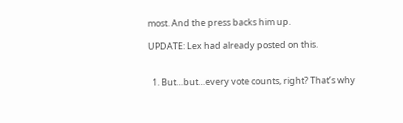most. And the press backs him up.

UPDATE: Lex had already posted on this.


  1. But…but…every vote counts, right? That’s why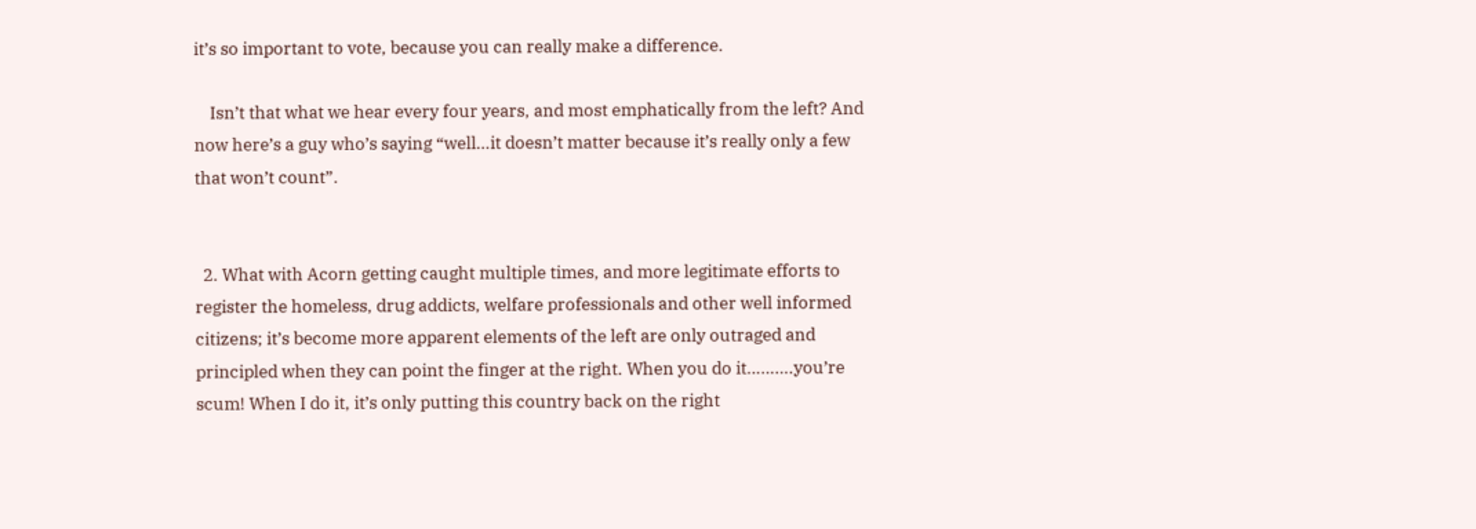it’s so important to vote, because you can really make a difference.

    Isn’t that what we hear every four years, and most emphatically from the left? And now here’s a guy who’s saying “well…it doesn’t matter because it’s really only a few that won’t count”.


  2. What with Acorn getting caught multiple times, and more legitimate efforts to register the homeless, drug addicts, welfare professionals and other well informed citizens; it’s become more apparent elements of the left are only outraged and principled when they can point the finger at the right. When you do it……….you’re scum! When I do it, it’s only putting this country back on the right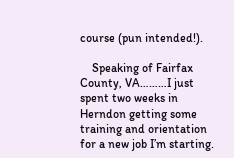course (pun intended!).

    Speaking of Fairfax County, VA………I just spent two weeks in Herndon getting some training and orientation for a new job I’m starting.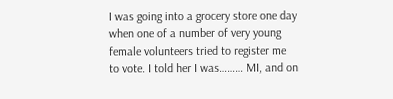I was going into a grocery store one day when one of a number of very young female volunteers tried to register me to vote. I told her I was……… MI, and on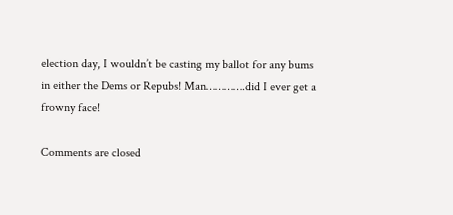election day, I wouldn’t be casting my ballot for any bums in either the Dems or Repubs! Man………….did I ever get a frowny face!

Comments are closed